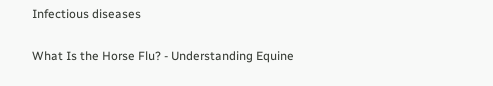Infectious diseases

What Is the Horse Flu? - Understanding Equine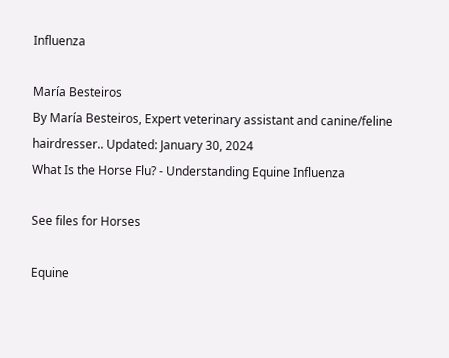Influenza

María Besteiros
By María Besteiros, Expert veterinary assistant and canine/feline hairdresser.. Updated: January 30, 2024
What Is the Horse Flu? - Understanding Equine Influenza

See files for Horses

Equine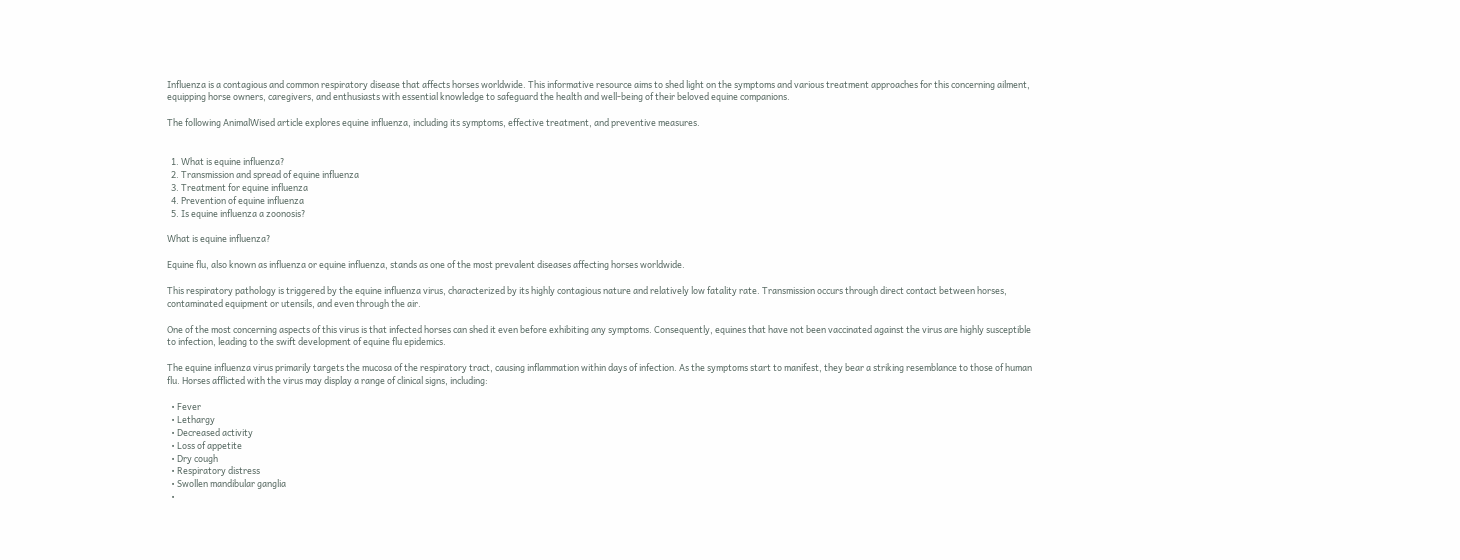Influenza is a contagious and common respiratory disease that affects horses worldwide. This informative resource aims to shed light on the symptoms and various treatment approaches for this concerning ailment, equipping horse owners, caregivers, and enthusiasts with essential knowledge to safeguard the health and well-being of their beloved equine companions.

The following AnimalWised article explores equine influenza, including its symptoms, effective treatment, and preventive measures.


  1. What is equine influenza?
  2. Transmission and spread of equine influenza
  3. Treatment for equine influenza
  4. Prevention of equine influenza
  5. Is equine influenza a zoonosis?

What is equine influenza?

Equine flu, also known as influenza or equine influenza, stands as one of the most prevalent diseases affecting horses worldwide.

This respiratory pathology is triggered by the equine influenza virus, characterized by its highly contagious nature and relatively low fatality rate. Transmission occurs through direct contact between horses, contaminated equipment or utensils, and even through the air.

One of the most concerning aspects of this virus is that infected horses can shed it even before exhibiting any symptoms. Consequently, equines that have not been vaccinated against the virus are highly susceptible to infection, leading to the swift development of equine flu epidemics.

The equine influenza virus primarily targets the mucosa of the respiratory tract, causing inflammation within days of infection. As the symptoms start to manifest, they bear a striking resemblance to those of human flu. Horses afflicted with the virus may display a range of clinical signs, including:

  • Fever
  • Lethargy
  • Decreased activity
  • Loss of appetite
  • Dry cough
  • Respiratory distress
  • Swollen mandibular ganglia
  •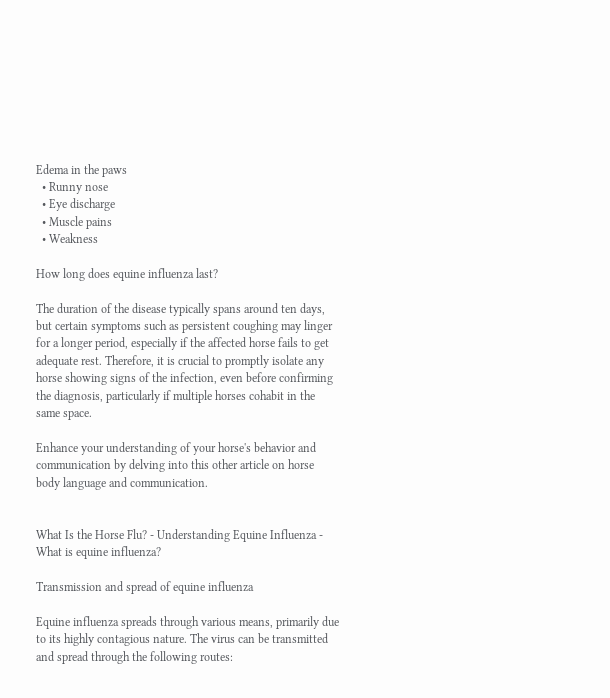Edema in the paws
  • Runny nose
  • Eye discharge
  • Muscle pains
  • Weakness

How long does equine influenza last?

The duration of the disease typically spans around ten days, but certain symptoms such as persistent coughing may linger for a longer period, especially if the affected horse fails to get adequate rest. Therefore, it is crucial to promptly isolate any horse showing signs of the infection, even before confirming the diagnosis, particularly if multiple horses cohabit in the same space.

Enhance your understanding of your horse's behavior and communication by delving into this other article on horse body language and communication.


What Is the Horse Flu? - Understanding Equine Influenza - What is equine influenza?

Transmission and spread of equine influenza

Equine influenza spreads through various means, primarily due to its highly contagious nature. The virus can be transmitted and spread through the following routes: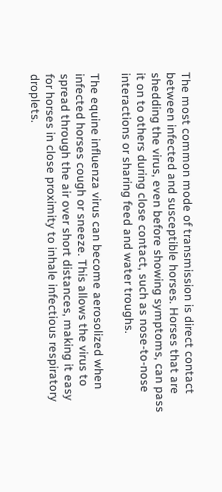The most common mode of transmission is direct contact between infected and susceptible horses. Horses that are shedding the virus, even before showing symptoms, can pass it on to others during close contact, such as nose-to-nose interactions or sharing feed and water troughs.

The equine influenza virus can become aerosolized when infected horses cough or sneeze. This allows the virus to spread through the air over short distances, making it easy for horses in close proximity to inhale infectious respiratory droplets.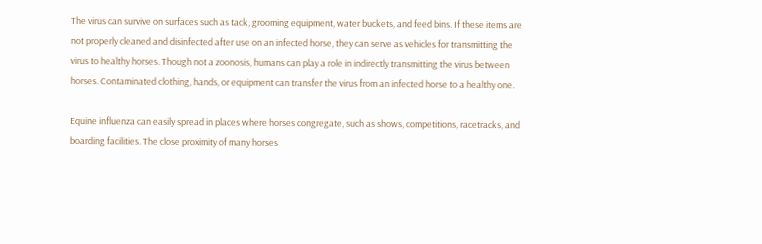The virus can survive on surfaces such as tack, grooming equipment, water buckets, and feed bins. If these items are not properly cleaned and disinfected after use on an infected horse, they can serve as vehicles for transmitting the virus to healthy horses. Though not a zoonosis, humans can play a role in indirectly transmitting the virus between horses. Contaminated clothing, hands, or equipment can transfer the virus from an infected horse to a healthy one.

Equine influenza can easily spread in places where horses congregate, such as shows, competitions, racetracks, and boarding facilities. The close proximity of many horses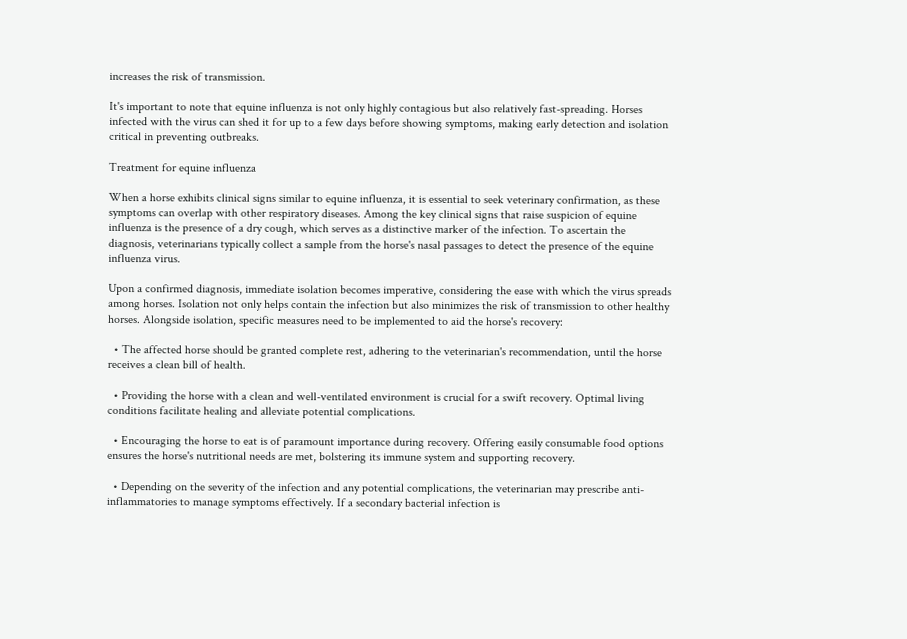increases the risk of transmission.

It's important to note that equine influenza is not only highly contagious but also relatively fast-spreading. Horses infected with the virus can shed it for up to a few days before showing symptoms, making early detection and isolation critical in preventing outbreaks.

Treatment for equine influenza

When a horse exhibits clinical signs similar to equine influenza, it is essential to seek veterinary confirmation, as these symptoms can overlap with other respiratory diseases. Among the key clinical signs that raise suspicion of equine influenza is the presence of a dry cough, which serves as a distinctive marker of the infection. To ascertain the diagnosis, veterinarians typically collect a sample from the horse's nasal passages to detect the presence of the equine influenza virus.

Upon a confirmed diagnosis, immediate isolation becomes imperative, considering the ease with which the virus spreads among horses. Isolation not only helps contain the infection but also minimizes the risk of transmission to other healthy horses. Alongside isolation, specific measures need to be implemented to aid the horse's recovery:

  • The affected horse should be granted complete rest, adhering to the veterinarian's recommendation, until the horse receives a clean bill of health.

  • Providing the horse with a clean and well-ventilated environment is crucial for a swift recovery. Optimal living conditions facilitate healing and alleviate potential complications.

  • Encouraging the horse to eat is of paramount importance during recovery. Offering easily consumable food options ensures the horse's nutritional needs are met, bolstering its immune system and supporting recovery.

  • Depending on the severity of the infection and any potential complications, the veterinarian may prescribe anti-inflammatories to manage symptoms effectively. If a secondary bacterial infection is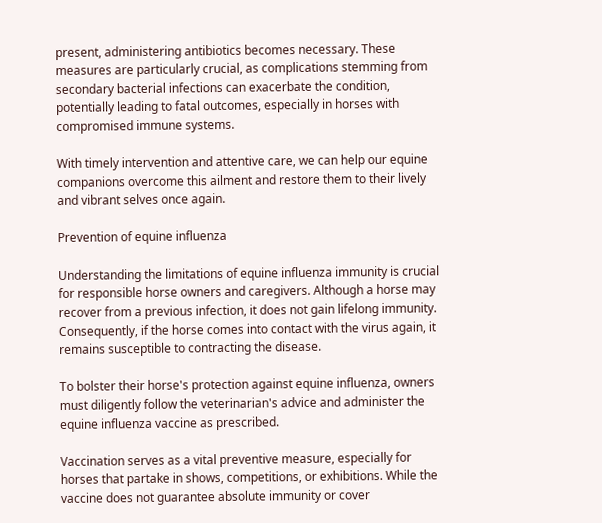present, administering antibiotics becomes necessary. These measures are particularly crucial, as complications stemming from secondary bacterial infections can exacerbate the condition, potentially leading to fatal outcomes, especially in horses with compromised immune systems.

With timely intervention and attentive care, we can help our equine companions overcome this ailment and restore them to their lively and vibrant selves once again.

Prevention of equine influenza

Understanding the limitations of equine influenza immunity is crucial for responsible horse owners and caregivers. Although a horse may recover from a previous infection, it does not gain lifelong immunity. Consequently, if the horse comes into contact with the virus again, it remains susceptible to contracting the disease.

To bolster their horse's protection against equine influenza, owners must diligently follow the veterinarian's advice and administer the equine influenza vaccine as prescribed.

Vaccination serves as a vital preventive measure, especially for horses that partake in shows, competitions, or exhibitions. While the vaccine does not guarantee absolute immunity or cover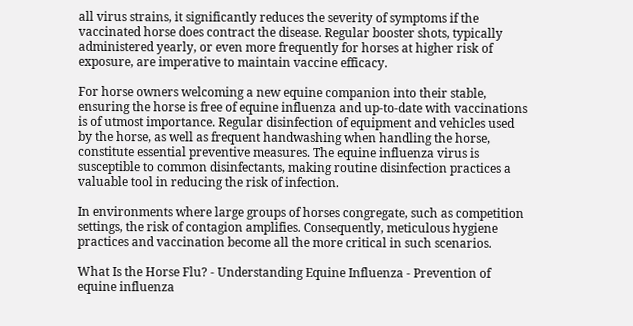all virus strains, it significantly reduces the severity of symptoms if the vaccinated horse does contract the disease. Regular booster shots, typically administered yearly, or even more frequently for horses at higher risk of exposure, are imperative to maintain vaccine efficacy.

For horse owners welcoming a new equine companion into their stable, ensuring the horse is free of equine influenza and up-to-date with vaccinations is of utmost importance. Regular disinfection of equipment and vehicles used by the horse, as well as frequent handwashing when handling the horse, constitute essential preventive measures. The equine influenza virus is susceptible to common disinfectants, making routine disinfection practices a valuable tool in reducing the risk of infection.

In environments where large groups of horses congregate, such as competition settings, the risk of contagion amplifies. Consequently, meticulous hygiene practices and vaccination become all the more critical in such scenarios.

What Is the Horse Flu? - Understanding Equine Influenza - Prevention of equine influenza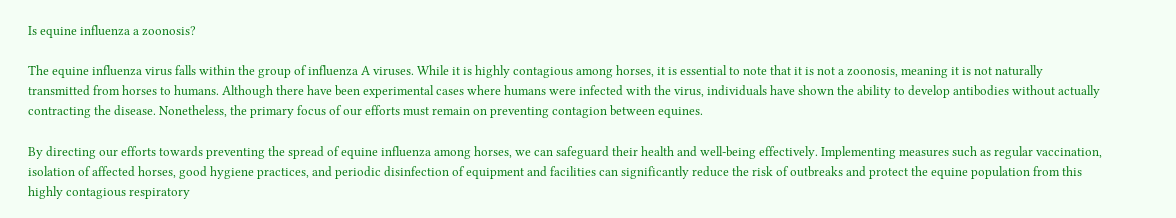Is equine influenza a zoonosis?

The equine influenza virus falls within the group of influenza A viruses. While it is highly contagious among horses, it is essential to note that it is not a zoonosis, meaning it is not naturally transmitted from horses to humans. Although there have been experimental cases where humans were infected with the virus, individuals have shown the ability to develop antibodies without actually contracting the disease. Nonetheless, the primary focus of our efforts must remain on preventing contagion between equines.

By directing our efforts towards preventing the spread of equine influenza among horses, we can safeguard their health and well-being effectively. Implementing measures such as regular vaccination, isolation of affected horses, good hygiene practices, and periodic disinfection of equipment and facilities can significantly reduce the risk of outbreaks and protect the equine population from this highly contagious respiratory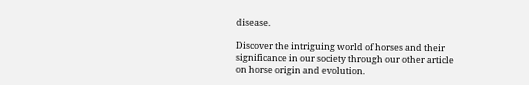disease.

Discover the intriguing world of horses and their significance in our society through our other article on horse origin and evolution.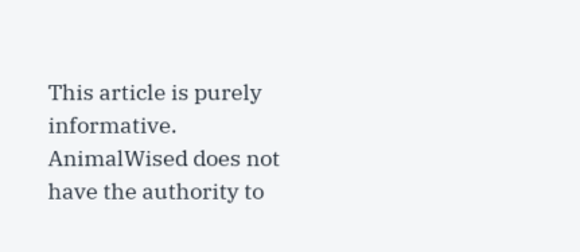This article is purely informative. AnimalWised does not have the authority to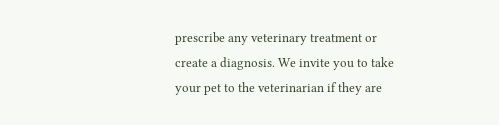prescribe any veterinary treatment or create a diagnosis. We invite you to take your pet to the veterinarian if they are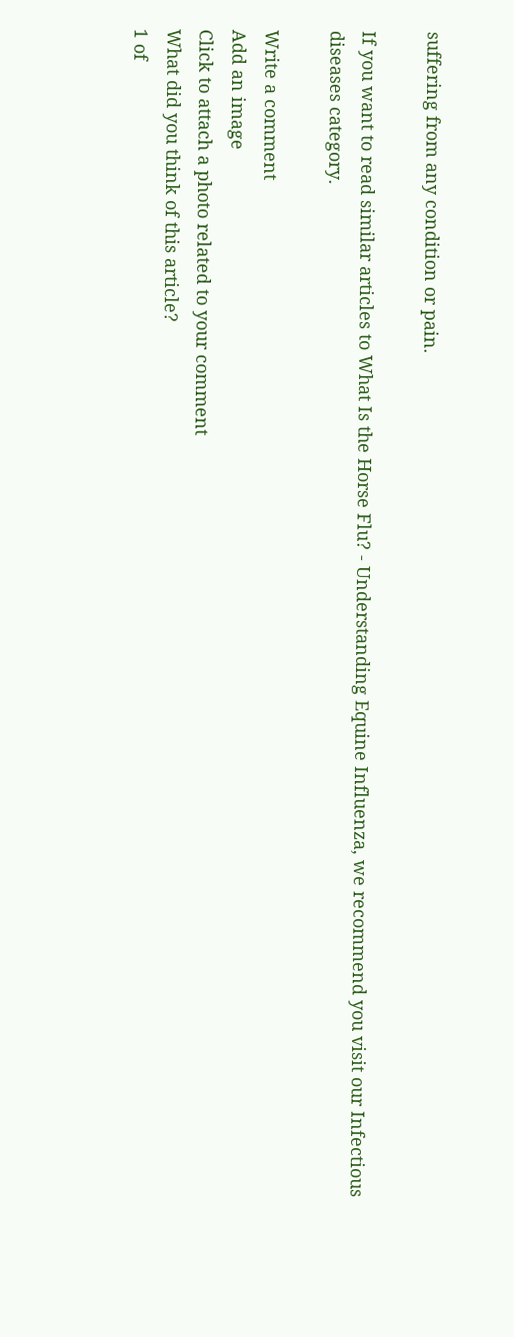suffering from any condition or pain.

If you want to read similar articles to What Is the Horse Flu? - Understanding Equine Influenza, we recommend you visit our Infectious diseases category.

Write a comment
Add an image
Click to attach a photo related to your comment
What did you think of this article?
1 of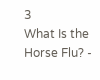3
What Is the Horse Flu? -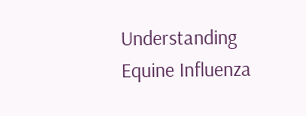Understanding Equine Influenza